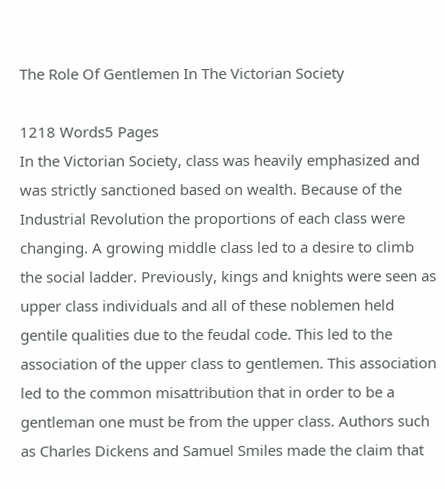The Role Of Gentlemen In The Victorian Society

1218 Words5 Pages
In the Victorian Society, class was heavily emphasized and was strictly sanctioned based on wealth. Because of the Industrial Revolution the proportions of each class were changing. A growing middle class led to a desire to climb the social ladder. Previously, kings and knights were seen as upper class individuals and all of these noblemen held gentile qualities due to the feudal code. This led to the association of the upper class to gentlemen. This association led to the common misattribution that in order to be a gentleman one must be from the upper class. Authors such as Charles Dickens and Samuel Smiles made the claim that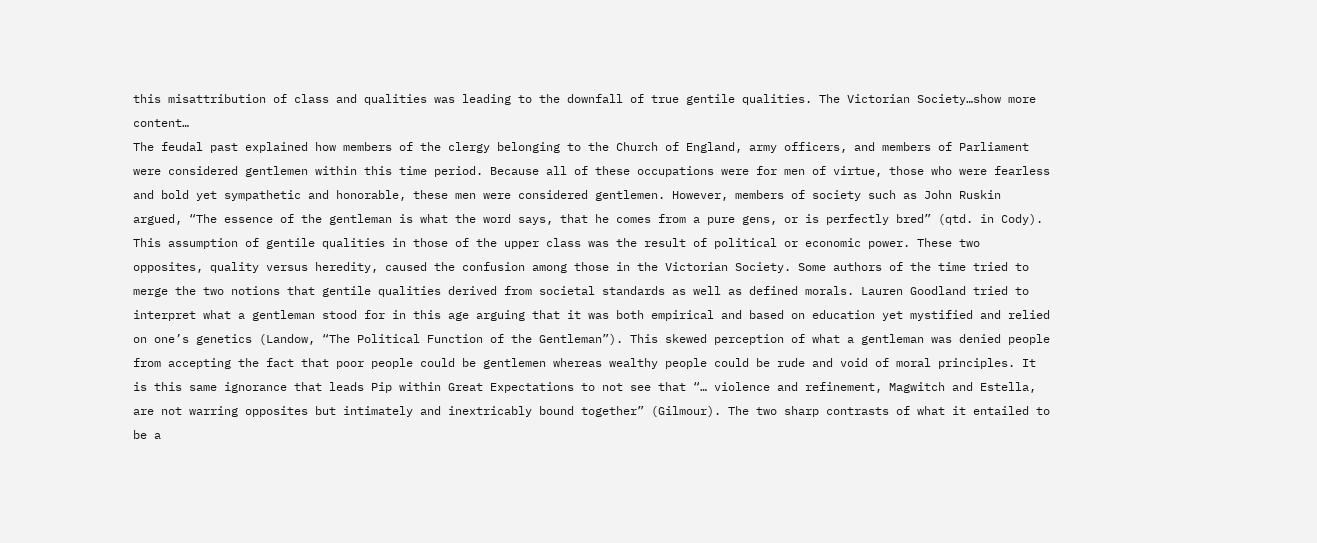this misattribution of class and qualities was leading to the downfall of true gentile qualities. The Victorian Society…show more content…
The feudal past explained how members of the clergy belonging to the Church of England, army officers, and members of Parliament were considered gentlemen within this time period. Because all of these occupations were for men of virtue, those who were fearless and bold yet sympathetic and honorable, these men were considered gentlemen. However, members of society such as John Ruskin argued, “The essence of the gentleman is what the word says, that he comes from a pure gens, or is perfectly bred” (qtd. in Cody). This assumption of gentile qualities in those of the upper class was the result of political or economic power. These two opposites, quality versus heredity, caused the confusion among those in the Victorian Society. Some authors of the time tried to merge the two notions that gentile qualities derived from societal standards as well as defined morals. Lauren Goodland tried to interpret what a gentleman stood for in this age arguing that it was both empirical and based on education yet mystified and relied on one’s genetics (Landow, “The Political Function of the Gentleman”). This skewed perception of what a gentleman was denied people from accepting the fact that poor people could be gentlemen whereas wealthy people could be rude and void of moral principles. It is this same ignorance that leads Pip within Great Expectations to not see that “… violence and refinement, Magwitch and Estella, are not warring opposites but intimately and inextricably bound together” (Gilmour). The two sharp contrasts of what it entailed to be a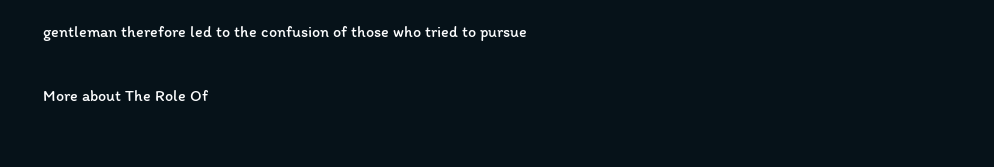gentleman therefore led to the confusion of those who tried to pursue

More about The Role Of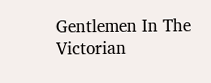Gentlemen In The Victorian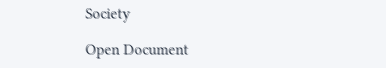Society

Open Document